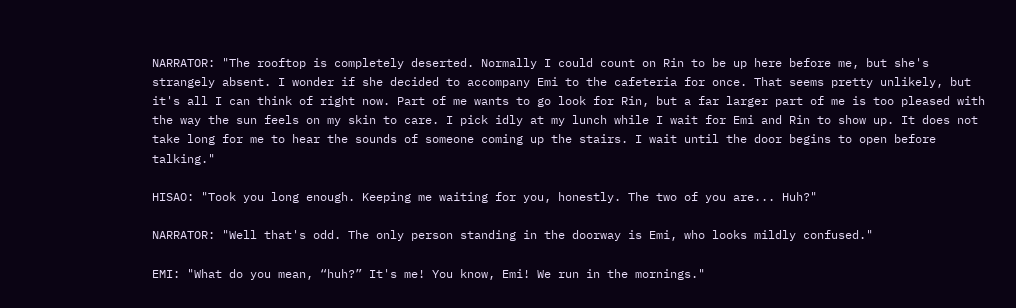NARRATOR: "The rooftop is completely deserted. Normally I could count on Rin to be up here before me, but she's strangely absent. I wonder if she decided to accompany Emi to the cafeteria for once. That seems pretty unlikely, but it's all I can think of right now. Part of me wants to go look for Rin, but a far larger part of me is too pleased with the way the sun feels on my skin to care. I pick idly at my lunch while I wait for Emi and Rin to show up. It does not take long for me to hear the sounds of someone coming up the stairs. I wait until the door begins to open before talking."

HISAO: "Took you long enough. Keeping me waiting for you, honestly. The two of you are... Huh?"

NARRATOR: "Well that's odd. The only person standing in the doorway is Emi, who looks mildly confused."

EMI: "What do you mean, “huh?” It's me! You know, Emi! We run in the mornings."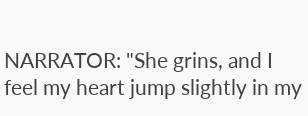NARRATOR: "She grins, and I feel my heart jump slightly in my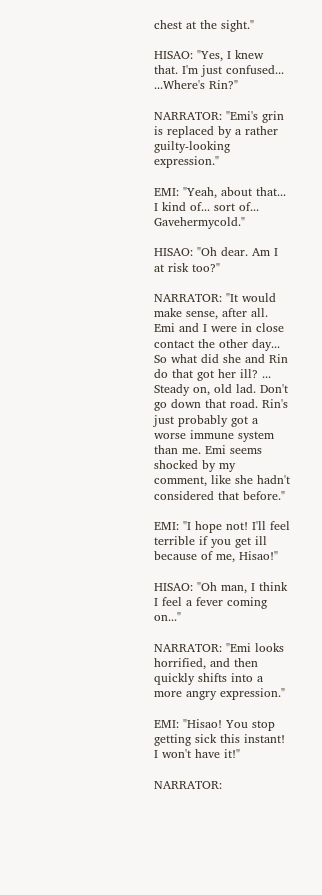chest at the sight."

HISAO: "Yes, I knew that. I'm just confused... ...Where's Rin?"

NARRATOR: "Emi's grin is replaced by a rather guilty-looking expression."

EMI: "Yeah, about that... I kind of... sort of... Gavehermycold."

HISAO: "Oh dear. Am I at risk too?"

NARRATOR: "It would make sense, after all. Emi and I were in close contact the other day... So what did she and Rin do that got her ill? ... Steady on, old lad. Don't go down that road. Rin's just probably got a worse immune system than me. Emi seems shocked by my comment, like she hadn't considered that before."

EMI: "I hope not! I'll feel terrible if you get ill because of me, Hisao!"

HISAO: "Oh man, I think I feel a fever coming on..."

NARRATOR: "Emi looks horrified, and then quickly shifts into a more angry expression."

EMI: "Hisao! You stop getting sick this instant! I won't have it!"

NARRATOR: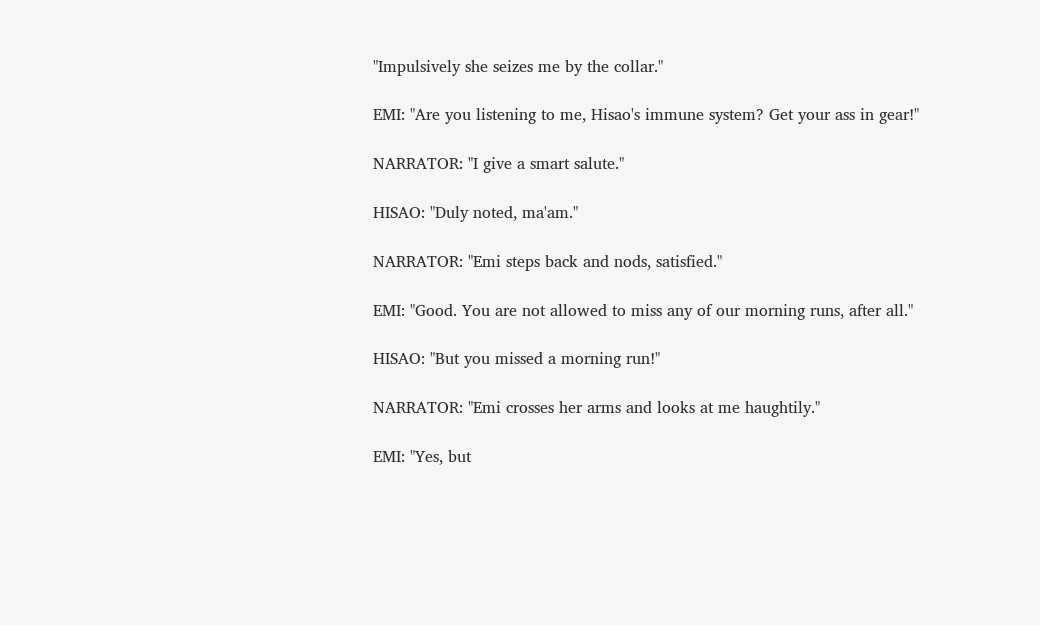"Impulsively she seizes me by the collar."

EMI: "Are you listening to me, Hisao's immune system? Get your ass in gear!"

NARRATOR: "I give a smart salute."

HISAO: "Duly noted, ma'am."

NARRATOR: "Emi steps back and nods, satisfied."

EMI: "Good. You are not allowed to miss any of our morning runs, after all."

HISAO: "But you missed a morning run!"

NARRATOR: "Emi crosses her arms and looks at me haughtily."

EMI: "Yes, but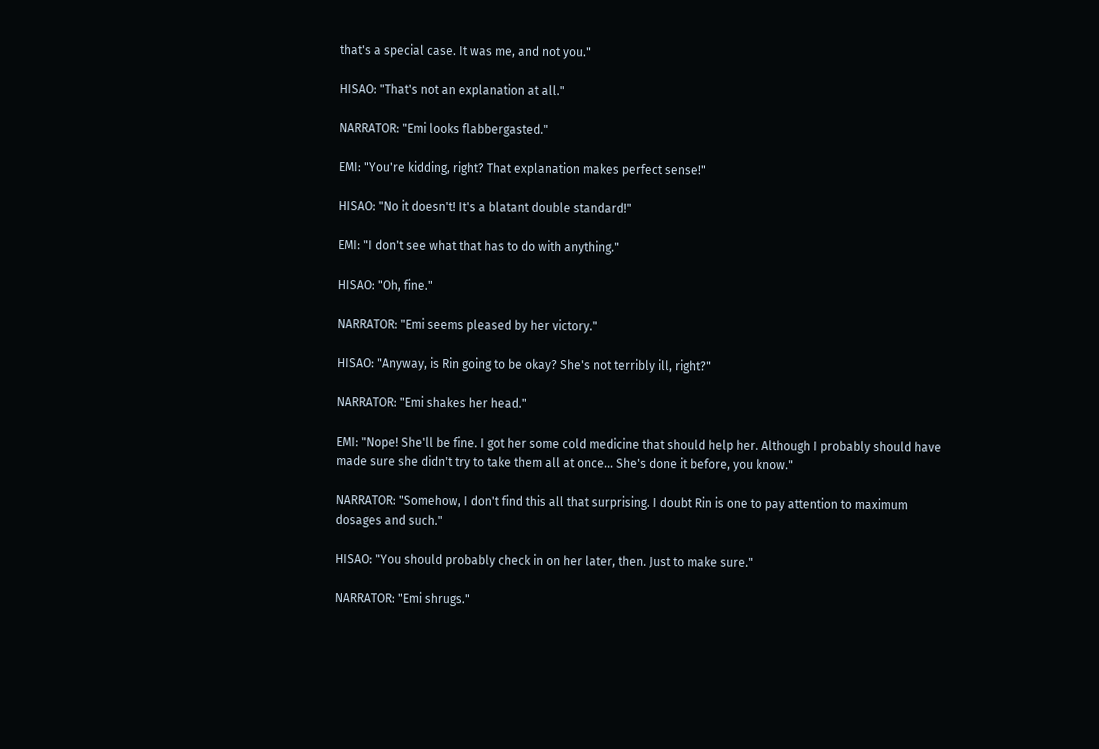that's a special case. It was me, and not you."

HISAO: "That's not an explanation at all."

NARRATOR: "Emi looks flabbergasted."

EMI: "You're kidding, right? That explanation makes perfect sense!"

HISAO: "No it doesn't! It's a blatant double standard!"

EMI: "I don't see what that has to do with anything."

HISAO: "Oh, fine."

NARRATOR: "Emi seems pleased by her victory."

HISAO: "Anyway, is Rin going to be okay? She's not terribly ill, right?"

NARRATOR: "Emi shakes her head."

EMI: "Nope! She'll be fine. I got her some cold medicine that should help her. Although I probably should have made sure she didn't try to take them all at once... She's done it before, you know."

NARRATOR: "Somehow, I don't find this all that surprising. I doubt Rin is one to pay attention to maximum dosages and such."

HISAO: "You should probably check in on her later, then. Just to make sure."

NARRATOR: "Emi shrugs."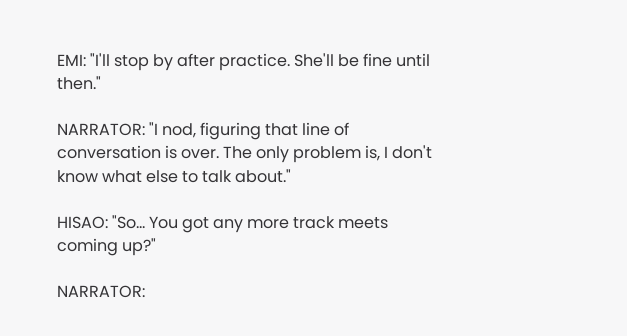EMI: "I'll stop by after practice. She'll be fine until then."

NARRATOR: "I nod, figuring that line of conversation is over. The only problem is, I don't know what else to talk about."

HISAO: "So... You got any more track meets coming up?"

NARRATOR: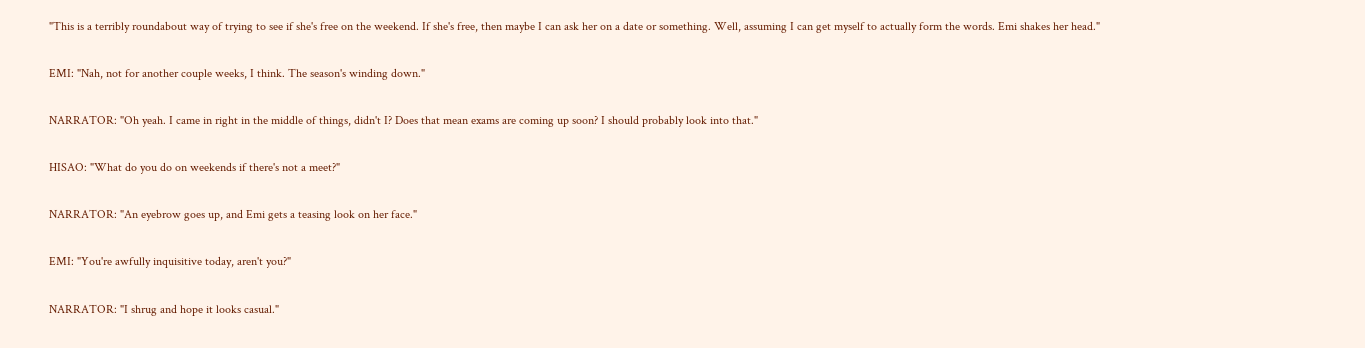"This is a terribly roundabout way of trying to see if she's free on the weekend. If she's free, then maybe I can ask her on a date or something. Well, assuming I can get myself to actually form the words. Emi shakes her head."

EMI: "Nah, not for another couple weeks, I think. The season's winding down."

NARRATOR: "Oh yeah. I came in right in the middle of things, didn't I? Does that mean exams are coming up soon? I should probably look into that."

HISAO: "What do you do on weekends if there's not a meet?"

NARRATOR: "An eyebrow goes up, and Emi gets a teasing look on her face."

EMI: "You're awfully inquisitive today, aren't you?"

NARRATOR: "I shrug and hope it looks casual."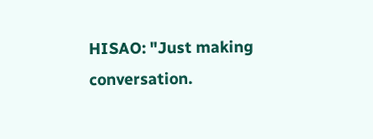HISAO: "Just making conversation.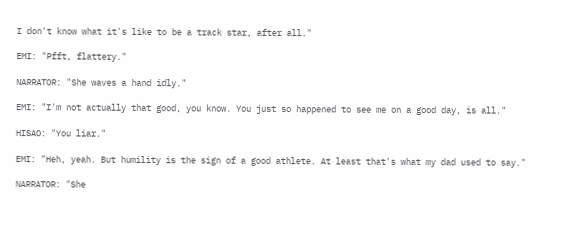I don't know what it's like to be a track star, after all."

EMI: "Pfft, flattery."

NARRATOR: "She waves a hand idly."

EMI: "I'm not actually that good, you know. You just so happened to see me on a good day, is all."

HISAO: "You liar."

EMI: "Heh, yeah. But humility is the sign of a good athlete. At least that's what my dad used to say."

NARRATOR: "She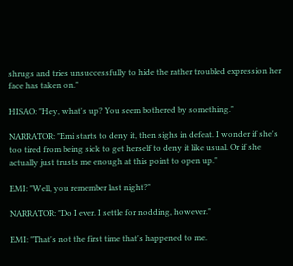shrugs and tries unsuccessfully to hide the rather troubled expression her face has taken on."

HISAO: "Hey, what's up? You seem bothered by something."

NARRATOR: "Emi starts to deny it, then sighs in defeat. I wonder if she's too tired from being sick to get herself to deny it like usual. Or if she actually just trusts me enough at this point to open up."

EMI: "Well, you remember last night?"

NARRATOR: "Do I ever. I settle for nodding, however."

EMI: "That's not the first time that's happened to me.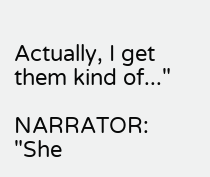Actually, I get them kind of..."

NARRATOR: "She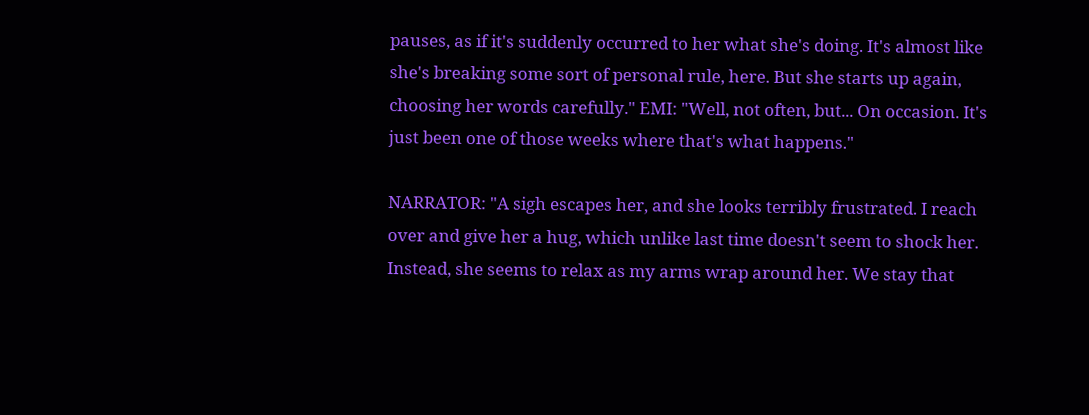pauses, as if it's suddenly occurred to her what she's doing. It's almost like she's breaking some sort of personal rule, here. But she starts up again, choosing her words carefully." EMI: "Well, not often, but... On occasion. It's just been one of those weeks where that's what happens."

NARRATOR: "A sigh escapes her, and she looks terribly frustrated. I reach over and give her a hug, which unlike last time doesn't seem to shock her. Instead, she seems to relax as my arms wrap around her. We stay that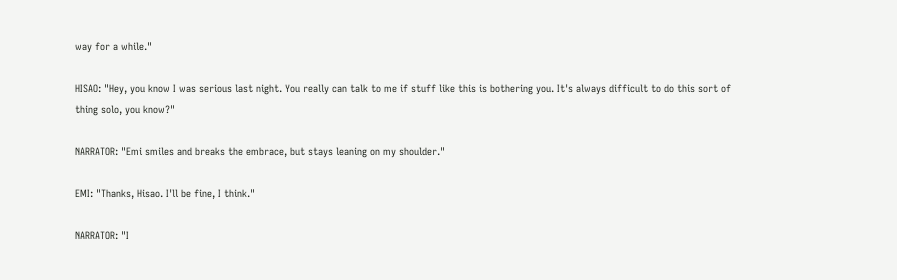way for a while."

HISAO: "Hey, you know I was serious last night. You really can talk to me if stuff like this is bothering you. It's always difficult to do this sort of thing solo, you know?"

NARRATOR: "Emi smiles and breaks the embrace, but stays leaning on my shoulder."

EMI: "Thanks, Hisao. I'll be fine, I think."

NARRATOR: "I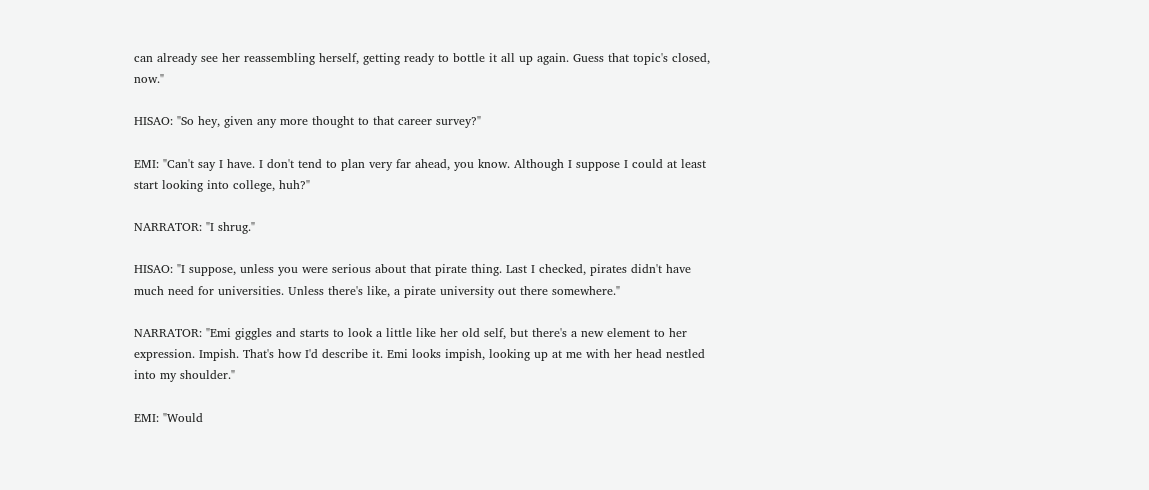can already see her reassembling herself, getting ready to bottle it all up again. Guess that topic's closed, now."

HISAO: "So hey, given any more thought to that career survey?"

EMI: "Can't say I have. I don't tend to plan very far ahead, you know. Although I suppose I could at least start looking into college, huh?"

NARRATOR: "I shrug."

HISAO: "I suppose, unless you were serious about that pirate thing. Last I checked, pirates didn't have much need for universities. Unless there's like, a pirate university out there somewhere."

NARRATOR: "Emi giggles and starts to look a little like her old self, but there's a new element to her expression. Impish. That's how I'd describe it. Emi looks impish, looking up at me with her head nestled into my shoulder."

EMI: "Would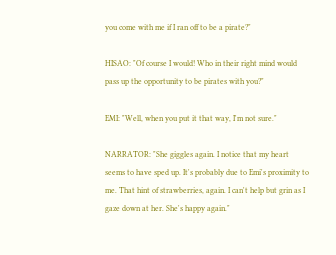you come with me if I ran off to be a pirate?"

HISAO: "Of course I would! Who in their right mind would pass up the opportunity to be pirates with you?"

EMI: "Well, when you put it that way, I'm not sure."

NARRATOR: "She giggles again. I notice that my heart seems to have sped up. It's probably due to Emi's proximity to me. That hint of strawberries, again. I can't help but grin as I gaze down at her. She's happy again."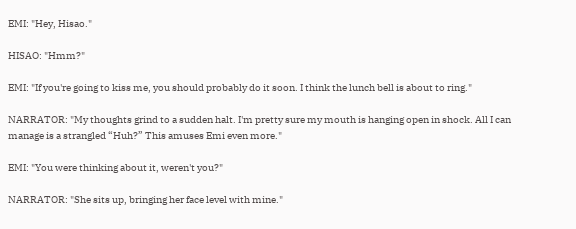EMI: "Hey, Hisao."

HISAO: "Hmm?"

EMI: "If you're going to kiss me, you should probably do it soon. I think the lunch bell is about to ring."

NARRATOR: "My thoughts grind to a sudden halt. I'm pretty sure my mouth is hanging open in shock. All I can manage is a strangled “Huh?” This amuses Emi even more."

EMI: "You were thinking about it, weren't you?"

NARRATOR: "She sits up, bringing her face level with mine."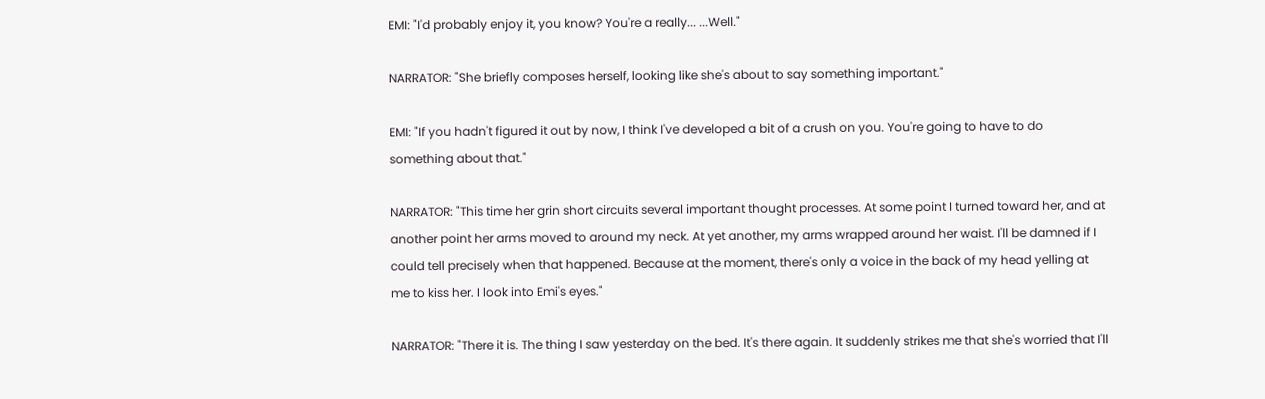EMI: "I'd probably enjoy it, you know? You're a really... ...Well."

NARRATOR: "She briefly composes herself, looking like she's about to say something important."

EMI: "If you hadn't figured it out by now, I think I've developed a bit of a crush on you. You're going to have to do something about that."

NARRATOR: "This time her grin short circuits several important thought processes. At some point I turned toward her, and at another point her arms moved to around my neck. At yet another, my arms wrapped around her waist. I'll be damned if I could tell precisely when that happened. Because at the moment, there's only a voice in the back of my head yelling at me to kiss her. I look into Emi's eyes."

NARRATOR: "There it is. The thing I saw yesterday on the bed. It's there again. It suddenly strikes me that she's worried that I'll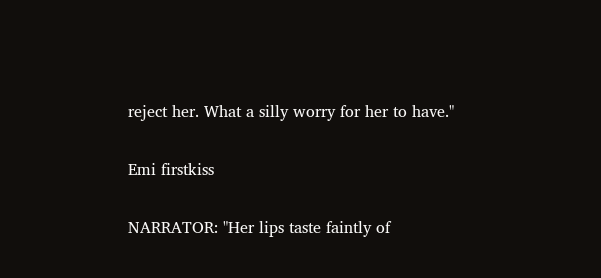reject her. What a silly worry for her to have."

Emi firstkiss

NARRATOR: "Her lips taste faintly of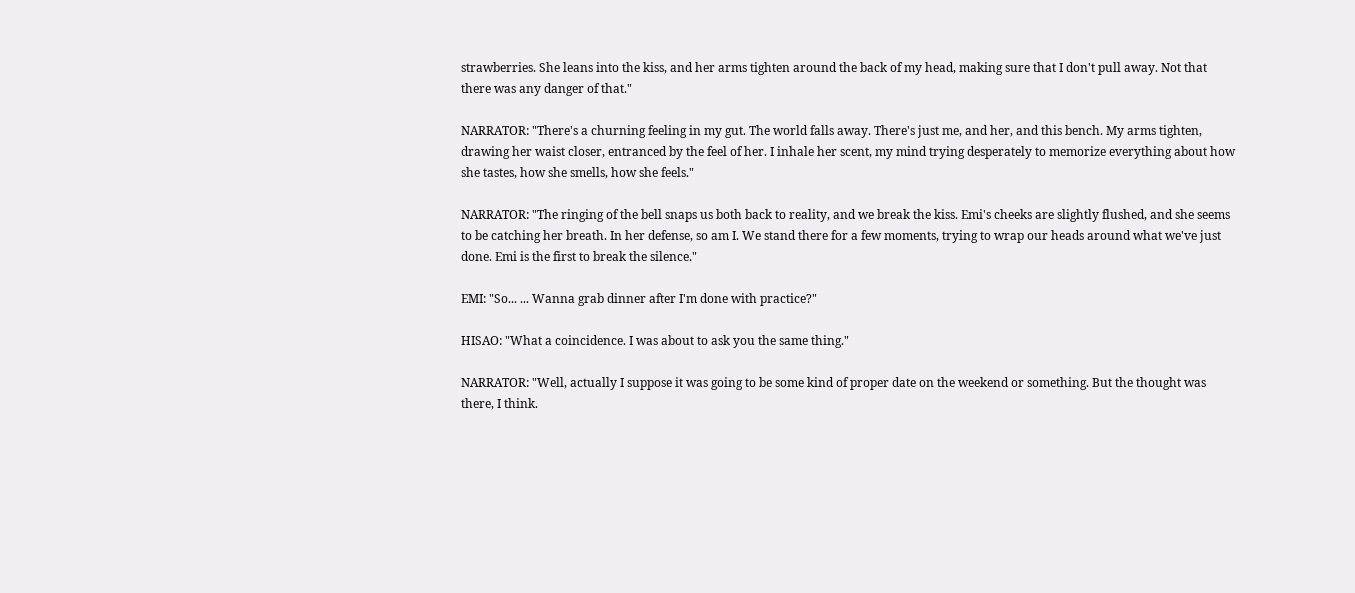strawberries. She leans into the kiss, and her arms tighten around the back of my head, making sure that I don't pull away. Not that there was any danger of that."

NARRATOR: "There's a churning feeling in my gut. The world falls away. There's just me, and her, and this bench. My arms tighten, drawing her waist closer, entranced by the feel of her. I inhale her scent, my mind trying desperately to memorize everything about how she tastes, how she smells, how she feels."

NARRATOR: "The ringing of the bell snaps us both back to reality, and we break the kiss. Emi's cheeks are slightly flushed, and she seems to be catching her breath. In her defense, so am I. We stand there for a few moments, trying to wrap our heads around what we've just done. Emi is the first to break the silence."

EMI: "So... ... Wanna grab dinner after I'm done with practice?"

HISAO: "What a coincidence. I was about to ask you the same thing."

NARRATOR: "Well, actually I suppose it was going to be some kind of proper date on the weekend or something. But the thought was there, I think.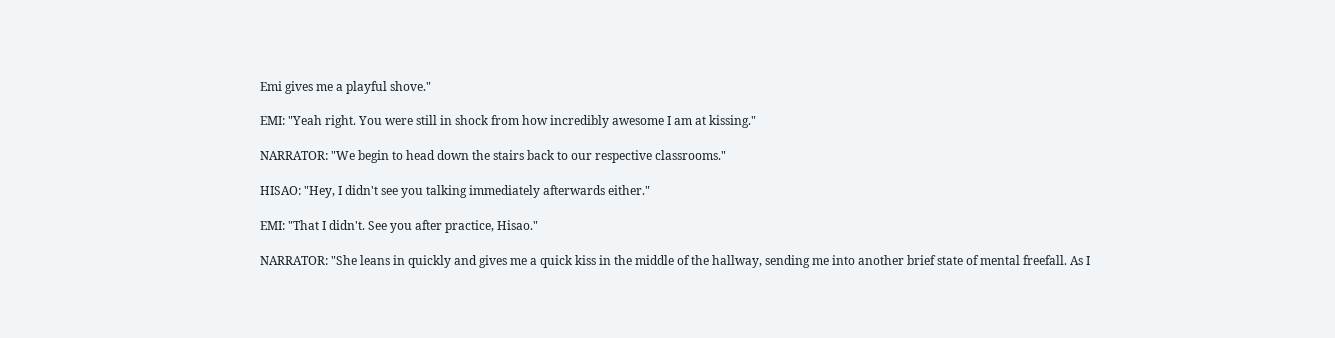Emi gives me a playful shove."

EMI: "Yeah right. You were still in shock from how incredibly awesome I am at kissing."

NARRATOR: "We begin to head down the stairs back to our respective classrooms."

HISAO: "Hey, I didn't see you talking immediately afterwards either."

EMI: "That I didn't. See you after practice, Hisao."

NARRATOR: "She leans in quickly and gives me a quick kiss in the middle of the hallway, sending me into another brief state of mental freefall. As I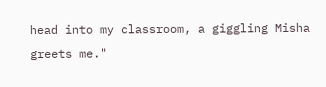head into my classroom, a giggling Misha greets me."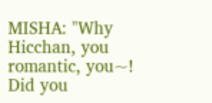MISHA: "Why Hicchan, you romantic, you~! Did you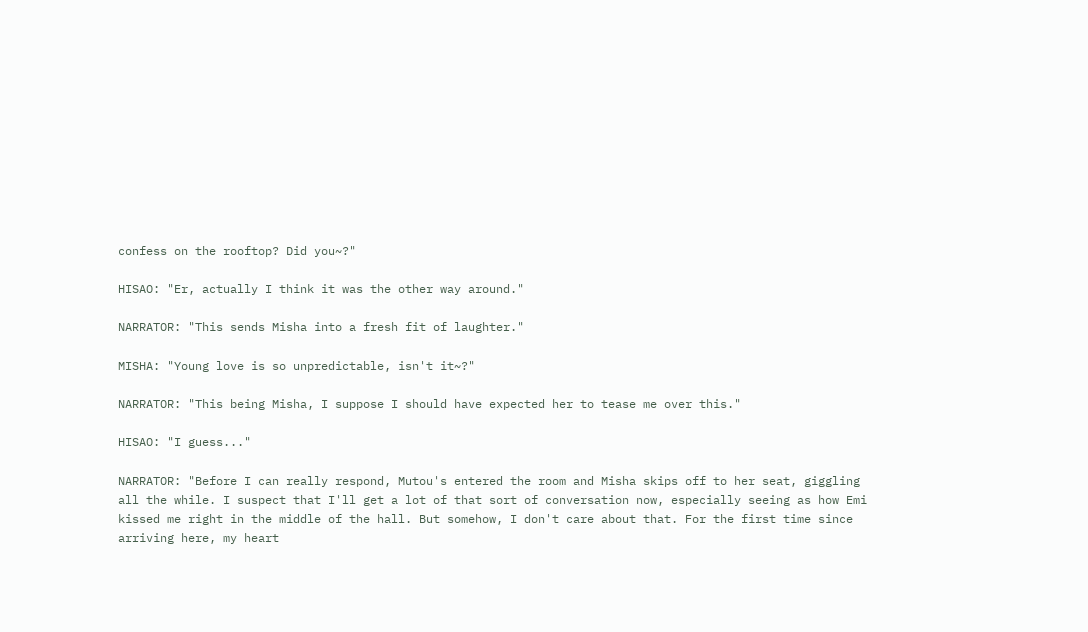confess on the rooftop? Did you~?"

HISAO: "Er, actually I think it was the other way around."

NARRATOR: "This sends Misha into a fresh fit of laughter."

MISHA: "Young love is so unpredictable, isn't it~?"

NARRATOR: "This being Misha, I suppose I should have expected her to tease me over this."

HISAO: "I guess..."

NARRATOR: "Before I can really respond, Mutou's entered the room and Misha skips off to her seat, giggling all the while. I suspect that I'll get a lot of that sort of conversation now, especially seeing as how Emi kissed me right in the middle of the hall. But somehow, I don't care about that. For the first time since arriving here, my heart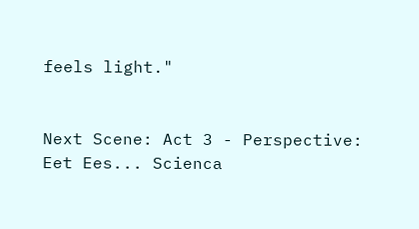feels light."


Next Scene: Act 3 - Perspective: Eet Ees... Scienca